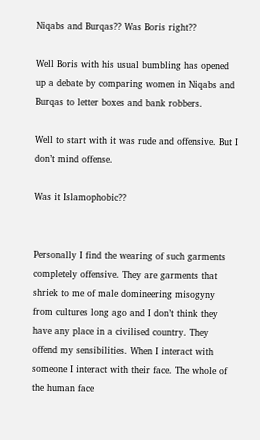Niqabs and Burqas?? Was Boris right??

Well Boris with his usual bumbling has opened up a debate by comparing women in Niqabs and Burqas to letter boxes and bank robbers.

Well to start with it was rude and offensive. But I don’t mind offense.

Was it Islamophobic??


Personally I find the wearing of such garments completely offensive. They are garments that shriek to me of male domineering misogyny from cultures long ago and I don’t think they have any place in a civilised country. They offend my sensibilities. When I interact with someone I interact with their face. The whole of the human face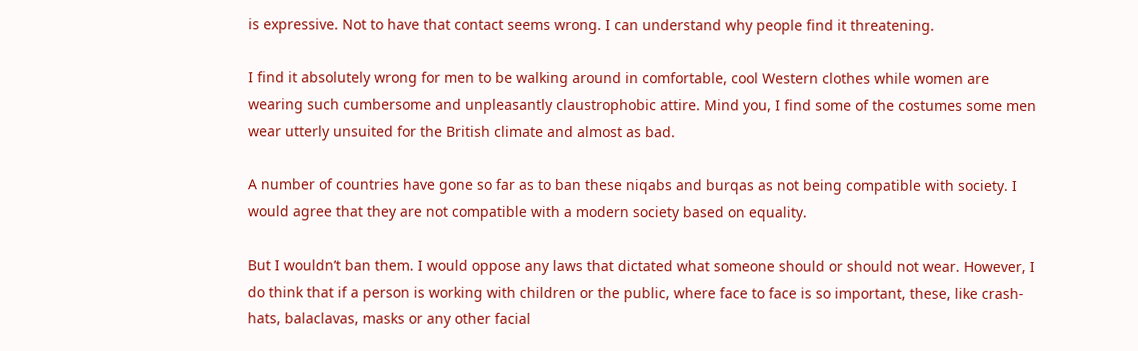is expressive. Not to have that contact seems wrong. I can understand why people find it threatening.

I find it absolutely wrong for men to be walking around in comfortable, cool Western clothes while women are wearing such cumbersome and unpleasantly claustrophobic attire. Mind you, I find some of the costumes some men wear utterly unsuited for the British climate and almost as bad.

A number of countries have gone so far as to ban these niqabs and burqas as not being compatible with society. I would agree that they are not compatible with a modern society based on equality.

But I wouldn’t ban them. I would oppose any laws that dictated what someone should or should not wear. However, I do think that if a person is working with children or the public, where face to face is so important, these, like crash-hats, balaclavas, masks or any other facial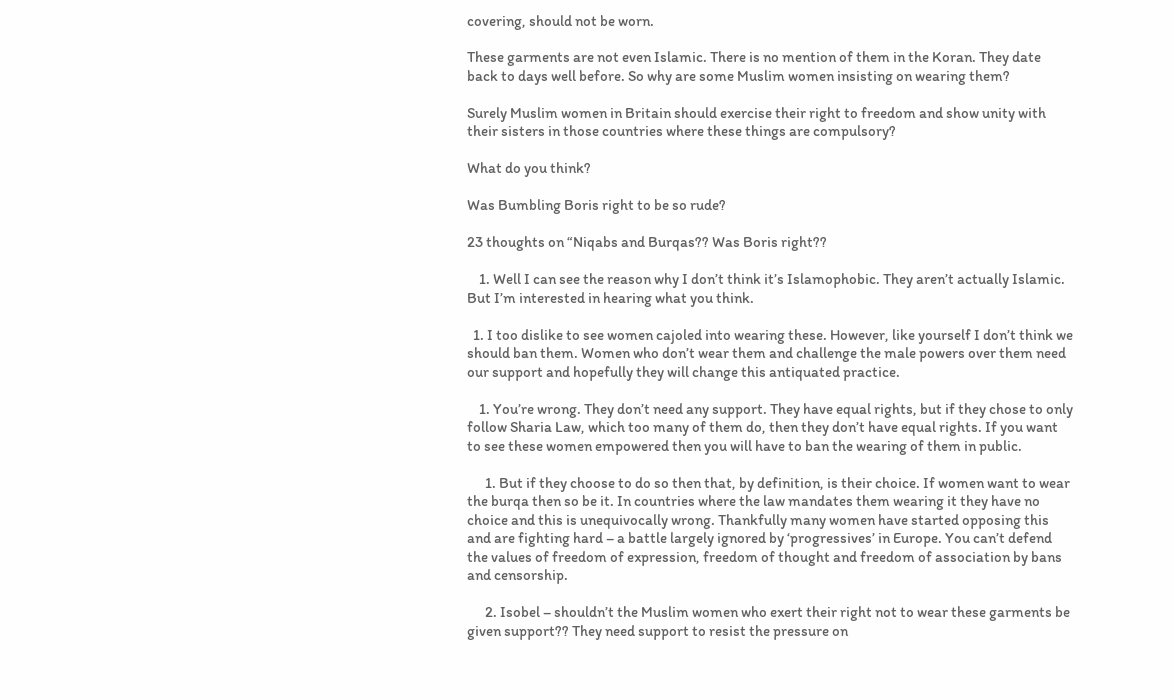covering, should not be worn.

These garments are not even Islamic. There is no mention of them in the Koran. They date back to days well before. So why are some Muslim women insisting on wearing them?

Surely Muslim women in Britain should exercise their right to freedom and show unity with their sisters in those countries where these things are compulsory?

What do you think?

Was Bumbling Boris right to be so rude?

23 thoughts on “Niqabs and Burqas?? Was Boris right??

    1. Well I can see the reason why I don’t think it’s Islamophobic. They aren’t actually Islamic. But I’m interested in hearing what you think.

  1. I too dislike to see women cajoled into wearing these. However, like yourself I don’t think we should ban them. Women who don’t wear them and challenge the male powers over them need our support and hopefully they will change this antiquated practice.

    1. You’re wrong. They don’t need any support. They have equal rights, but if they chose to only follow Sharia Law, which too many of them do, then they don’t have equal rights. If you want to see these women empowered then you will have to ban the wearing of them in public.

      1. But if they choose to do so then that, by definition, is their choice. If women want to wear the burqa then so be it. In countries where the law mandates them wearing it they have no choice and this is unequivocally wrong. Thankfully many women have started opposing this and are fighting hard – a battle largely ignored by ‘progressives’ in Europe. You can’t defend the values of freedom of expression, freedom of thought and freedom of association by bans and censorship.

      2. Isobel – shouldn’t the Muslim women who exert their right not to wear these garments be given support?? They need support to resist the pressure on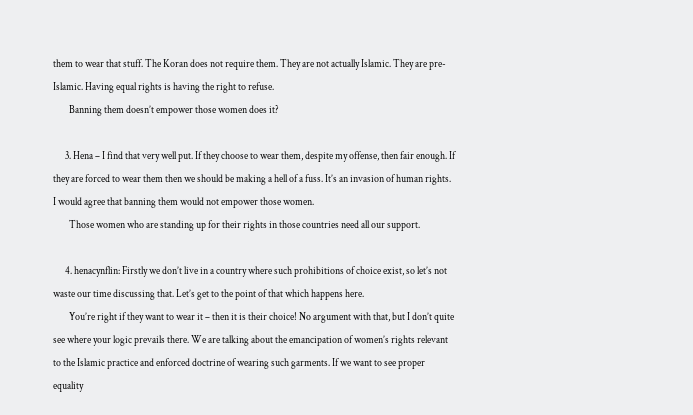them to wear that stuff. The Koran does not require them. They are not actually Islamic. They are pre-Islamic. Having equal rights is having the right to refuse.
        Banning them doesn’t empower those women does it?

      3. Hena – I find that very well put. If they choose to wear them, despite my offense, then fair enough. If they are forced to wear them then we should be making a hell of a fuss. It’s an invasion of human rights. I would agree that banning them would not empower those women.
        Those women who are standing up for their rights in those countries need all our support.

      4. henacynflin: Firstly we don’t live in a country where such prohibitions of choice exist, so let’s not waste our time discussing that. Let’s get to the point of that which happens here.
        You’re right if they want to wear it – then it is their choice! No argument with that, but I don’t quite see where your logic prevails there. We are talking about the emancipation of women’s rights relevant to the Islamic practice and enforced doctrine of wearing such garments. If we want to see proper equality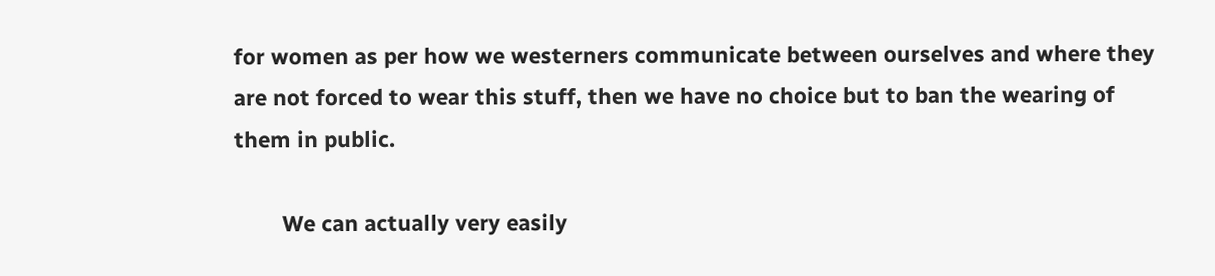for women as per how we westerners communicate between ourselves and where they are not forced to wear this stuff, then we have no choice but to ban the wearing of them in public.

        We can actually very easily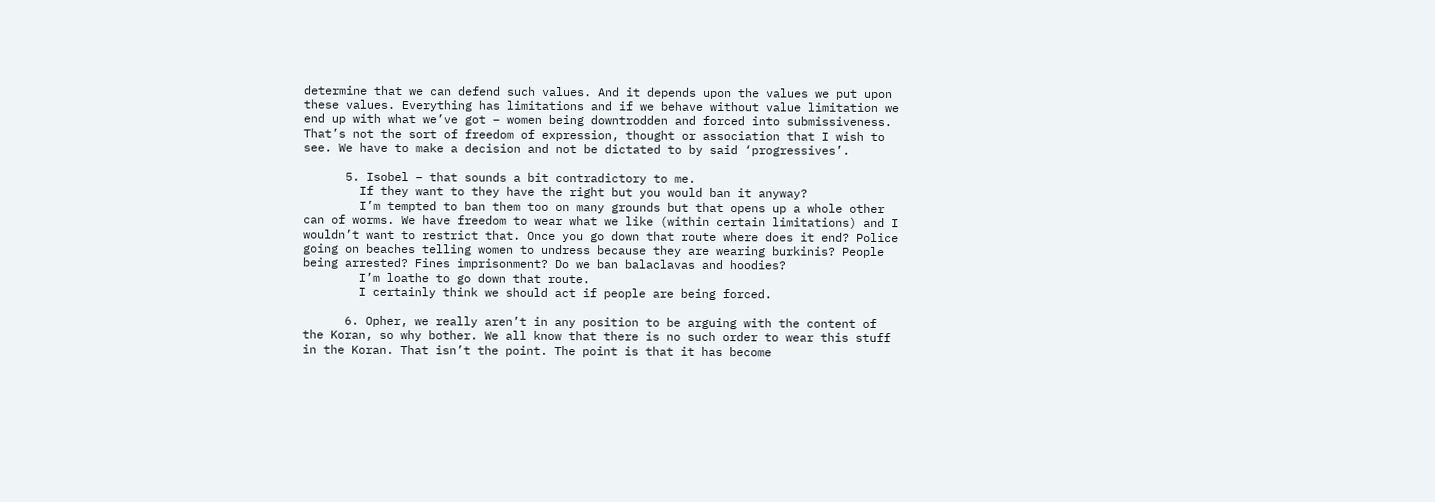determine that we can defend such values. And it depends upon the values we put upon these values. Everything has limitations and if we behave without value limitation we end up with what we’ve got – women being downtrodden and forced into submissiveness. That’s not the sort of freedom of expression, thought or association that I wish to see. We have to make a decision and not be dictated to by said ‘progressives’.

      5. Isobel – that sounds a bit contradictory to me.
        If they want to they have the right but you would ban it anyway?
        I’m tempted to ban them too on many grounds but that opens up a whole other can of worms. We have freedom to wear what we like (within certain limitations) and I wouldn’t want to restrict that. Once you go down that route where does it end? Police going on beaches telling women to undress because they are wearing burkinis? People being arrested? Fines imprisonment? Do we ban balaclavas and hoodies?
        I’m loathe to go down that route.
        I certainly think we should act if people are being forced.

      6. Opher, we really aren’t in any position to be arguing with the content of the Koran, so why bother. We all know that there is no such order to wear this stuff in the Koran. That isn’t the point. The point is that it has become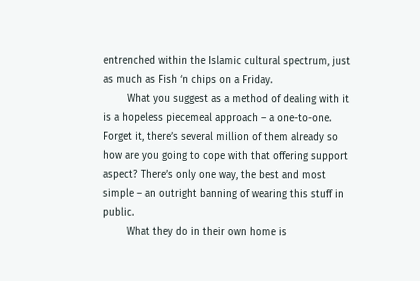entrenched within the Islamic cultural spectrum, just as much as Fish ‘n chips on a Friday.
        What you suggest as a method of dealing with it is a hopeless piecemeal approach – a one-to-one. Forget it, there’s several million of them already so how are you going to cope with that offering support aspect? There’s only one way, the best and most simple – an outright banning of wearing this stuff in public.
        What they do in their own home is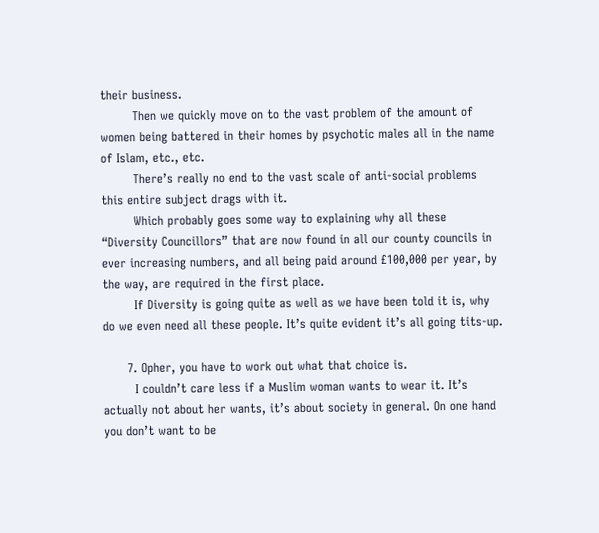their business.
        Then we quickly move on to the vast problem of the amount of women being battered in their homes by psychotic males all in the name of Islam, etc., etc.
        There’s really no end to the vast scale of anti-social problems this entire subject drags with it.
        Which probably goes some way to explaining why all these “Diversity Councillors” that are now found in all our county councils in ever increasing numbers, and all being paid around £100,000 per year, by the way, are required in the first place.
        If Diversity is going quite as well as we have been told it is, why do we even need all these people. It’s quite evident it’s all going tits-up.

      7. Opher, you have to work out what that choice is.
        I couldn’t care less if a Muslim woman wants to wear it. It’s actually not about her wants, it’s about society in general. On one hand you don’t want to be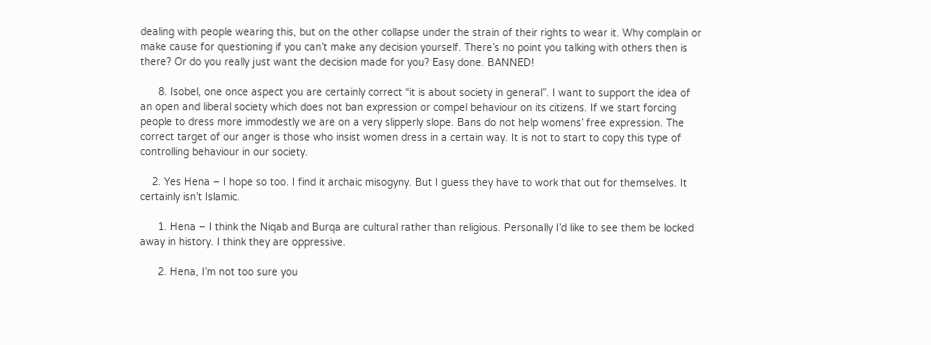dealing with people wearing this, but on the other collapse under the strain of their rights to wear it. Why complain or make cause for questioning if you can’t make any decision yourself. There’s no point you talking with others then is there? Or do you really just want the decision made for you? Easy done. BANNED!

      8. Isobel, one once aspect you are certainly correct “it is about society in general”. I want to support the idea of an open and liberal society which does not ban expression or compel behaviour on its citizens. If we start forcing people to dress more immodestly we are on a very slipperly slope. Bans do not help womens’ free expression. The correct target of our anger is those who insist women dress in a certain way. It is not to start to copy this type of controlling behaviour in our society.

    2. Yes Hena – I hope so too. I find it archaic misogyny. But I guess they have to work that out for themselves. It certainly isn’t Islamic.

      1. Hena – I think the Niqab and Burqa are cultural rather than religious. Personally I’d like to see them be locked away in history. I think they are oppressive.

      2. Hena, I’m not too sure you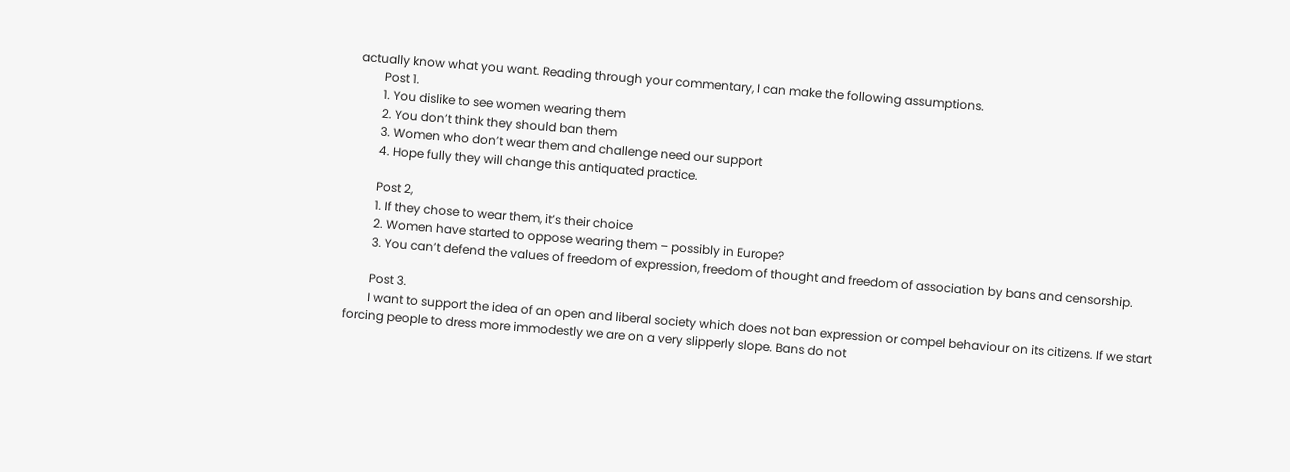actually know what you want. Reading through your commentary, I can make the following assumptions.
        Post 1.
        1. You dislike to see women wearing them
        2. You don’t think they should ban them
        3. Women who don’t wear them and challenge need our support
        4. Hope fully they will change this antiquated practice.

        Post 2,
        1. If they chose to wear them, it’s their choice
        2. Women have started to oppose wearing them – possibly in Europe?
        3. You can’t defend the values of freedom of expression, freedom of thought and freedom of association by bans and censorship.

        Post 3.
        I want to support the idea of an open and liberal society which does not ban expression or compel behaviour on its citizens. If we start forcing people to dress more immodestly we are on a very slipperly slope. Bans do not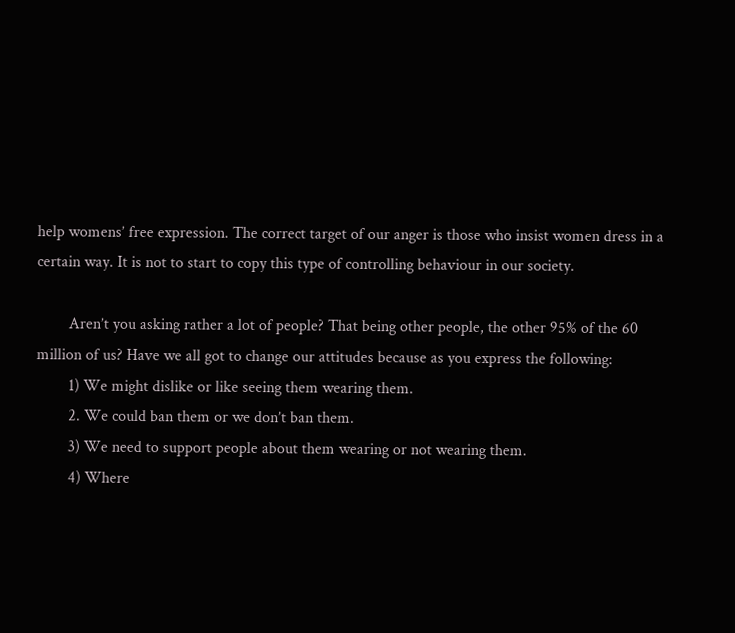help womens’ free expression. The correct target of our anger is those who insist women dress in a certain way. It is not to start to copy this type of controlling behaviour in our society.

        Aren’t you asking rather a lot of people? That being other people, the other 95% of the 60 million of us? Have we all got to change our attitudes because as you express the following:
        1) We might dislike or like seeing them wearing them.
        2. We could ban them or we don’t ban them.
        3) We need to support people about them wearing or not wearing them.
        4) Where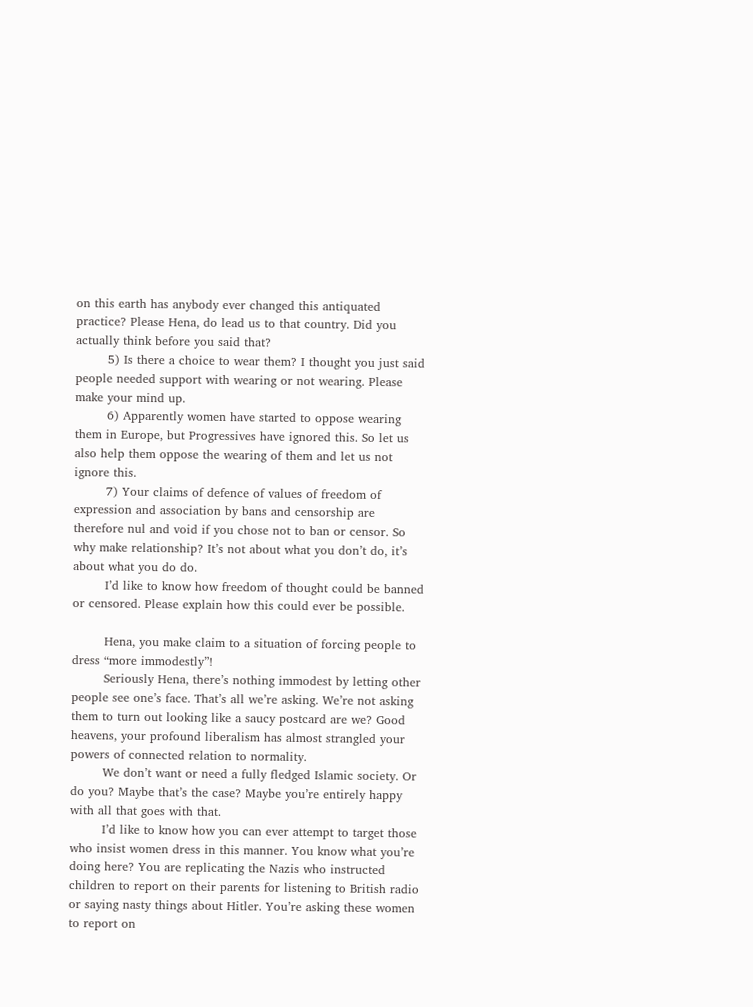on this earth has anybody ever changed this antiquated practice? Please Hena, do lead us to that country. Did you actually think before you said that?
        5) Is there a choice to wear them? I thought you just said people needed support with wearing or not wearing. Please make your mind up.
        6) Apparently women have started to oppose wearing them in Europe, but Progressives have ignored this. So let us also help them oppose the wearing of them and let us not ignore this.
        7) Your claims of defence of values of freedom of expression and association by bans and censorship are therefore nul and void if you chose not to ban or censor. So why make relationship? It’s not about what you don’t do, it’s about what you do do.
        I’d like to know how freedom of thought could be banned or censored. Please explain how this could ever be possible.

        Hena, you make claim to a situation of forcing people to dress “more immodestly”!
        Seriously Hena, there’s nothing immodest by letting other people see one’s face. That’s all we’re asking. We’re not asking them to turn out looking like a saucy postcard are we? Good heavens, your profound liberalism has almost strangled your powers of connected relation to normality.
        We don’t want or need a fully fledged Islamic society. Or do you? Maybe that’s the case? Maybe you’re entirely happy with all that goes with that.
        I’d like to know how you can ever attempt to target those who insist women dress in this manner. You know what you’re doing here? You are replicating the Nazis who instructed children to report on their parents for listening to British radio or saying nasty things about Hitler. You’re asking these women to report on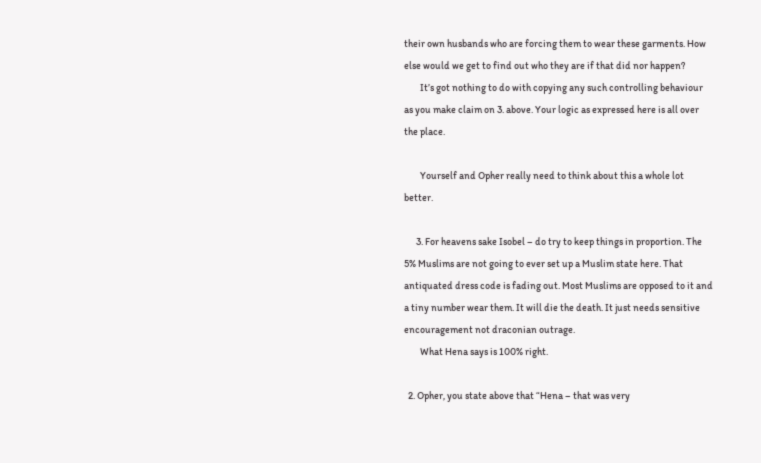their own husbands who are forcing them to wear these garments. How else would we get to find out who they are if that did nor happen?
        It’s got nothing to do with copying any such controlling behaviour as you make claim on 3. above. Your logic as expressed here is all over the place.

        Yourself and Opher really need to think about this a whole lot better.

      3. For heavens sake Isobel – do try to keep things in proportion. The 5% Muslims are not going to ever set up a Muslim state here. That antiquated dress code is fading out. Most Muslims are opposed to it and a tiny number wear them. It will die the death. It just needs sensitive encouragement not draconian outrage.
        What Hena says is 100% right.

  2. Opher, you state above that “Hena – that was very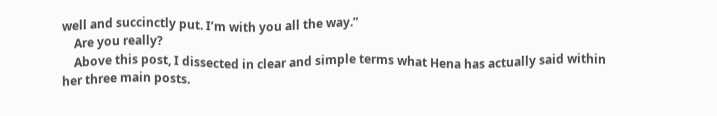well and succinctly put. I’m with you all the way.”
    Are you really?
    Above this post, I dissected in clear and simple terms what Hena has actually said within her three main posts.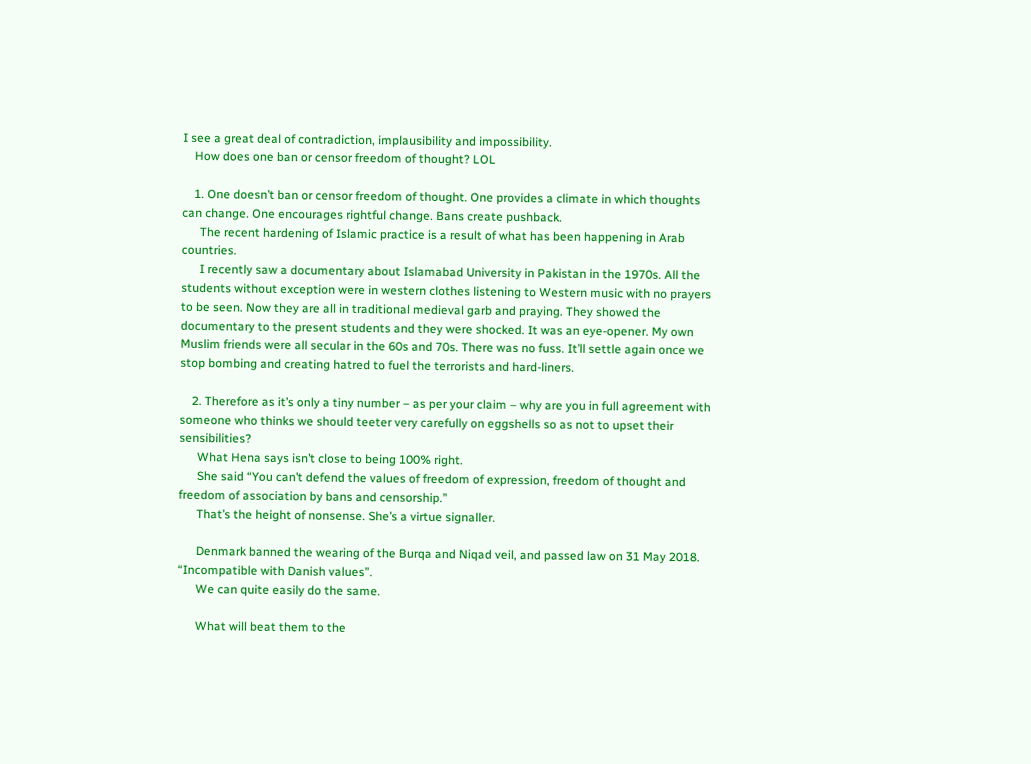I see a great deal of contradiction, implausibility and impossibility.
    How does one ban or censor freedom of thought? LOL

    1. One doesn’t ban or censor freedom of thought. One provides a climate in which thoughts can change. One encourages rightful change. Bans create pushback.
      The recent hardening of Islamic practice is a result of what has been happening in Arab countries.
      I recently saw a documentary about Islamabad University in Pakistan in the 1970s. All the students without exception were in western clothes listening to Western music with no prayers to be seen. Now they are all in traditional medieval garb and praying. They showed the documentary to the present students and they were shocked. It was an eye-opener. My own Muslim friends were all secular in the 60s and 70s. There was no fuss. It’ll settle again once we stop bombing and creating hatred to fuel the terrorists and hard-liners.

    2. Therefore as it’s only a tiny number – as per your claim – why are you in full agreement with someone who thinks we should teeter very carefully on eggshells so as not to upset their sensibilities?
      What Hena says isn’t close to being 100% right.
      She said “You can’t defend the values of freedom of expression, freedom of thought and freedom of association by bans and censorship.”
      That’s the height of nonsense. She’s a virtue signaller.

      Denmark banned the wearing of the Burqa and Niqad veil, and passed law on 31 May 2018. “Incompatible with Danish values”.
      We can quite easily do the same.

      What will beat them to the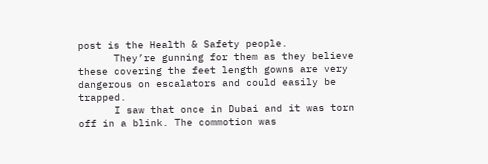post is the Health & Safety people.
      They’re gunning for them as they believe these covering the feet length gowns are very dangerous on escalators and could easily be trapped.
      I saw that once in Dubai and it was torn off in a blink. The commotion was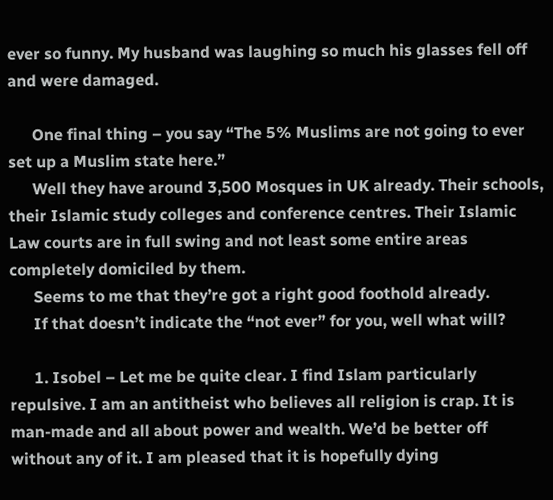ever so funny. My husband was laughing so much his glasses fell off and were damaged.

      One final thing – you say “The 5% Muslims are not going to ever set up a Muslim state here.”
      Well they have around 3,500 Mosques in UK already. Their schools, their Islamic study colleges and conference centres. Their Islamic Law courts are in full swing and not least some entire areas completely domiciled by them.
      Seems to me that they’re got a right good foothold already.
      If that doesn’t indicate the “not ever” for you, well what will?

      1. Isobel – Let me be quite clear. I find Islam particularly repulsive. I am an antitheist who believes all religion is crap. It is man-made and all about power and wealth. We’d be better off without any of it. I am pleased that it is hopefully dying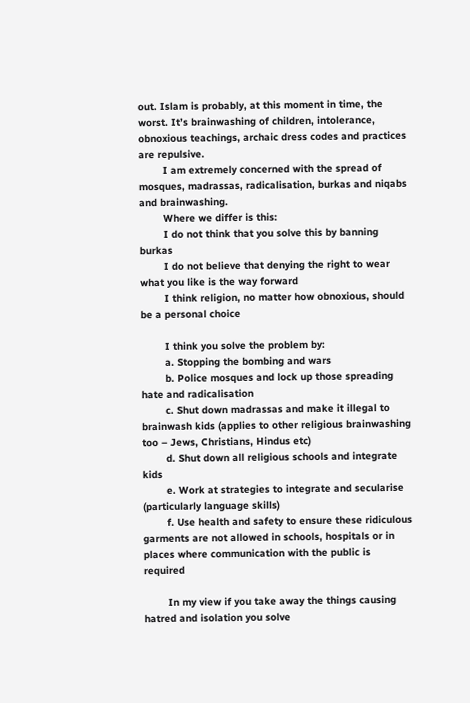out. Islam is probably, at this moment in time, the worst. It’s brainwashing of children, intolerance, obnoxious teachings, archaic dress codes and practices are repulsive.
        I am extremely concerned with the spread of mosques, madrassas, radicalisation, burkas and niqabs and brainwashing.
        Where we differ is this:
        I do not think that you solve this by banning burkas
        I do not believe that denying the right to wear what you like is the way forward
        I think religion, no matter how obnoxious, should be a personal choice

        I think you solve the problem by:
        a. Stopping the bombing and wars
        b. Police mosques and lock up those spreading hate and radicalisation
        c. Shut down madrassas and make it illegal to brainwash kids (applies to other religious brainwashing too – Jews, Christians, Hindus etc)
        d. Shut down all religious schools and integrate kids
        e. Work at strategies to integrate and secularise (particularly language skills)
        f. Use health and safety to ensure these ridiculous garments are not allowed in schools, hospitals or in places where communication with the public is required

        In my view if you take away the things causing hatred and isolation you solve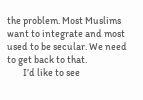the problem. Most Muslims want to integrate and most used to be secular. We need to get back to that.
        I’d like to see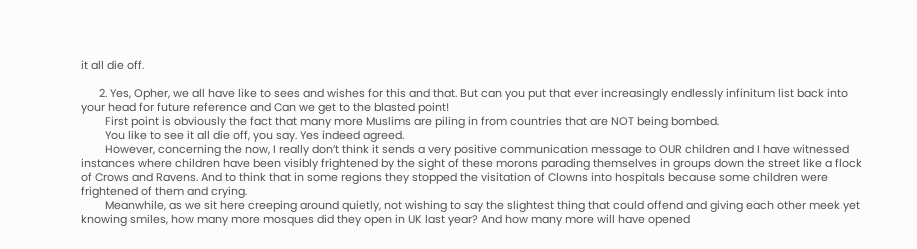it all die off.

      2. Yes, Opher, we all have like to sees and wishes for this and that. But can you put that ever increasingly endlessly infinitum list back into your head for future reference and Can we get to the blasted point!
        First point is obviously the fact that many more Muslims are piling in from countries that are NOT being bombed.
        You like to see it all die off, you say. Yes indeed agreed.
        However, concerning the now, I really don’t think it sends a very positive communication message to OUR children and I have witnessed instances where children have been visibly frightened by the sight of these morons parading themselves in groups down the street like a flock of Crows and Ravens. And to think that in some regions they stopped the visitation of Clowns into hospitals because some children were frightened of them and crying.
        Meanwhile, as we sit here creeping around quietly, not wishing to say the slightest thing that could offend and giving each other meek yet knowing smiles, how many more mosques did they open in UK last year? And how many more will have opened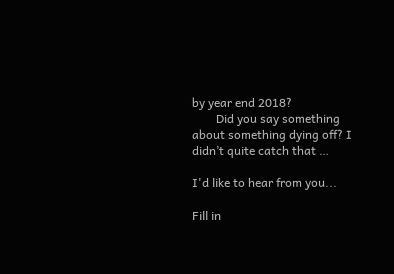by year end 2018?
        Did you say something about something dying off? I didn’t quite catch that …

I'd like to hear from you...

Fill in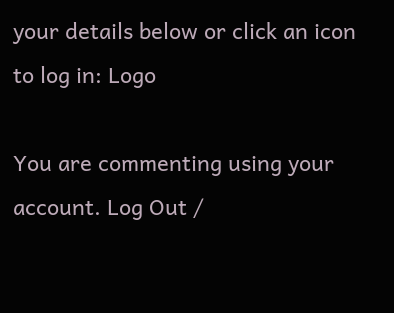your details below or click an icon to log in: Logo

You are commenting using your account. Log Out /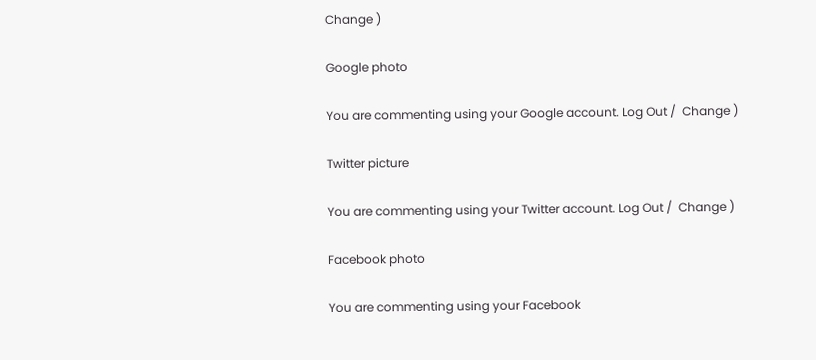Change )

Google photo

You are commenting using your Google account. Log Out /  Change )

Twitter picture

You are commenting using your Twitter account. Log Out /  Change )

Facebook photo

You are commenting using your Facebook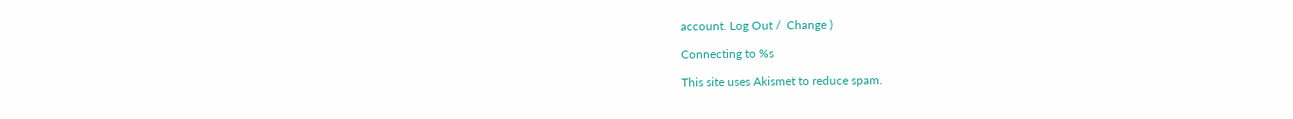account. Log Out /  Change )

Connecting to %s

This site uses Akismet to reduce spam.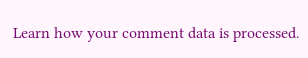Learn how your comment data is processed.